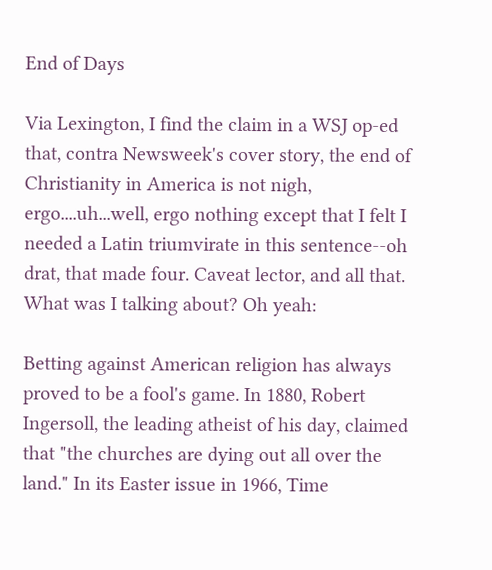End of Days

Via Lexington, I find the claim in a WSJ op-ed that, contra Newsweek's cover story, the end of Christianity in America is not nigh, ergo....uh...well, ergo nothing except that I felt I needed a Latin triumvirate in this sentence--oh drat, that made four. Caveat lector, and all that. What was I talking about? Oh yeah:

Betting against American religion has always proved to be a fool's game. In 1880, Robert Ingersoll, the leading atheist of his day, claimed that "the churches are dying out all over the land." In its Easter issue in 1966, Time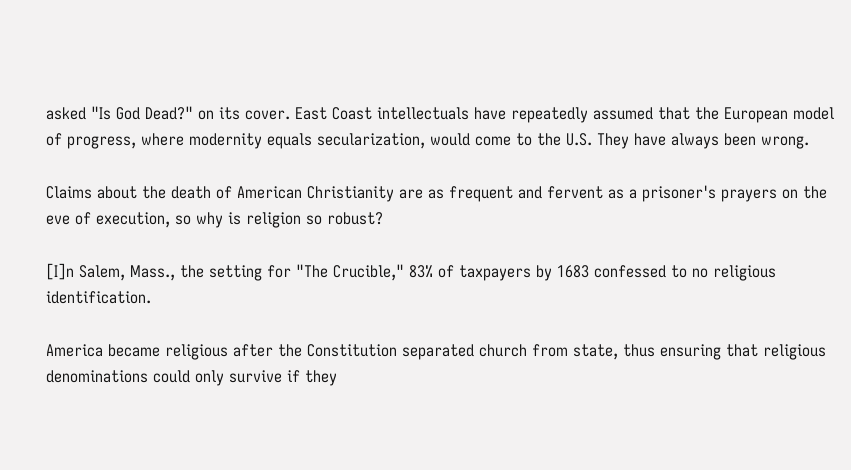asked "Is God Dead?" on its cover. East Coast intellectuals have repeatedly assumed that the European model of progress, where modernity equals secularization, would come to the U.S. They have always been wrong.

Claims about the death of American Christianity are as frequent and fervent as a prisoner's prayers on the eve of execution, so why is religion so robust?

[I]n Salem, Mass., the setting for "The Crucible," 83% of taxpayers by 1683 confessed to no religious identification.

America became religious after the Constitution separated church from state, thus ensuring that religious denominations could only survive if they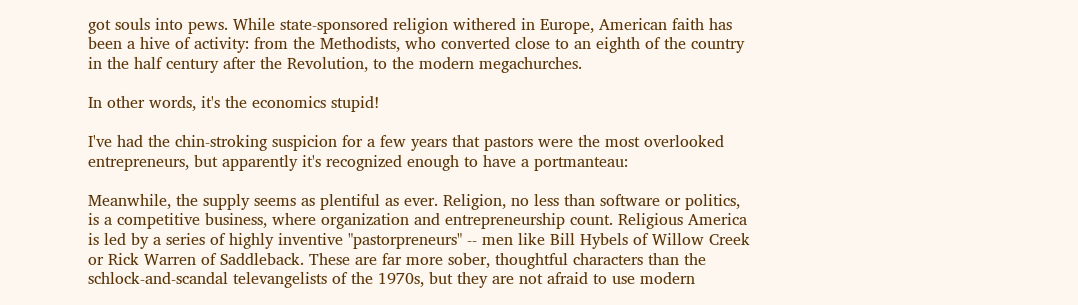got souls into pews. While state-sponsored religion withered in Europe, American faith has been a hive of activity: from the Methodists, who converted close to an eighth of the country in the half century after the Revolution, to the modern megachurches.

In other words, it's the economics stupid!

I've had the chin-stroking suspicion for a few years that pastors were the most overlooked entrepreneurs, but apparently it's recognized enough to have a portmanteau:

Meanwhile, the supply seems as plentiful as ever. Religion, no less than software or politics, is a competitive business, where organization and entrepreneurship count. Religious America is led by a series of highly inventive "pastorpreneurs" -- men like Bill Hybels of Willow Creek or Rick Warren of Saddleback. These are far more sober, thoughtful characters than the schlock-and-scandal televangelists of the 1970s, but they are not afraid to use modern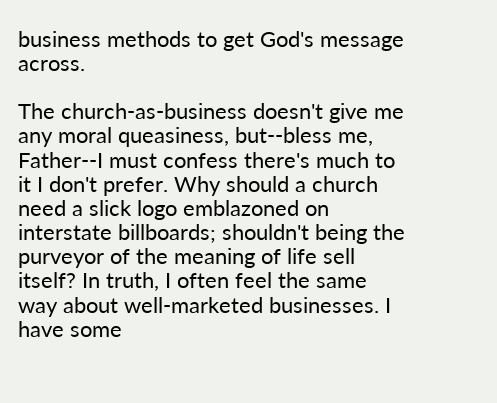business methods to get God's message across.

The church-as-business doesn't give me any moral queasiness, but--bless me, Father--I must confess there's much to it I don't prefer. Why should a church need a slick logo emblazoned on interstate billboards; shouldn't being the purveyor of the meaning of life sell itself? In truth, I often feel the same way about well-marketed businesses. I have some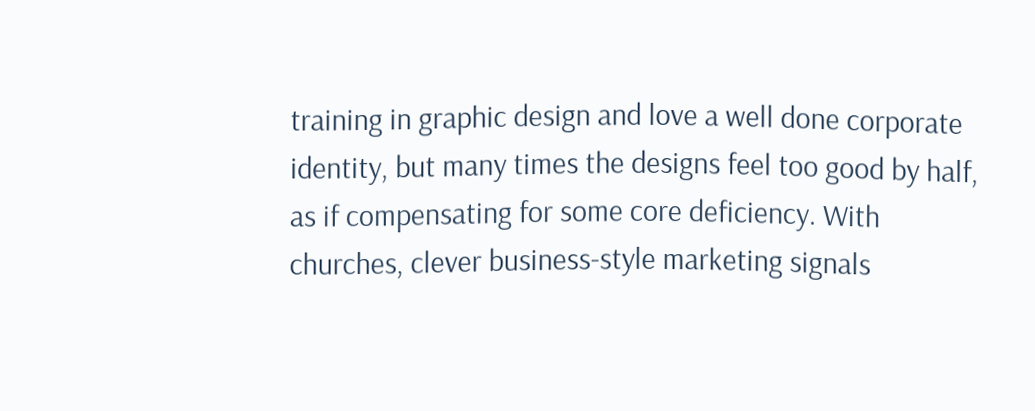training in graphic design and love a well done corporate identity, but many times the designs feel too good by half, as if compensating for some core deficiency. With churches, clever business-style marketing signals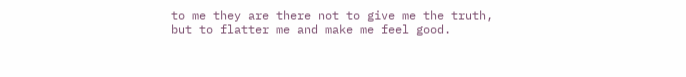to me they are there not to give me the truth, but to flatter me and make me feel good.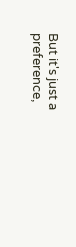But it's just a preference,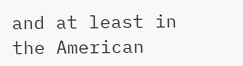and at least in the American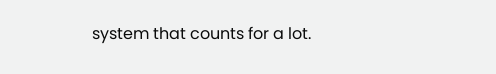system that counts for a lot.